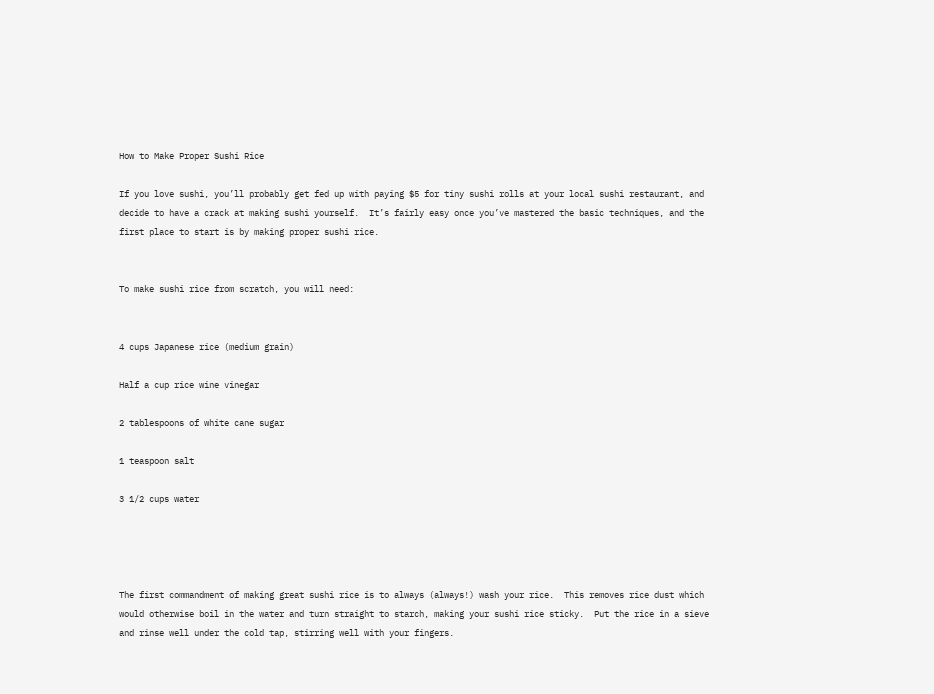How to Make Proper Sushi Rice

If you love sushi, you’ll probably get fed up with paying $5 for tiny sushi rolls at your local sushi restaurant, and decide to have a crack at making sushi yourself.  It’s fairly easy once you’ve mastered the basic techniques, and the first place to start is by making proper sushi rice.


To make sushi rice from scratch, you will need:


4 cups Japanese rice (medium grain)

Half a cup rice wine vinegar

2 tablespoons of white cane sugar

1 teaspoon salt

3 1/2 cups water




The first commandment of making great sushi rice is to always (always!) wash your rice.  This removes rice dust which would otherwise boil in the water and turn straight to starch, making your sushi rice sticky.  Put the rice in a sieve and rinse well under the cold tap, stirring well with your fingers.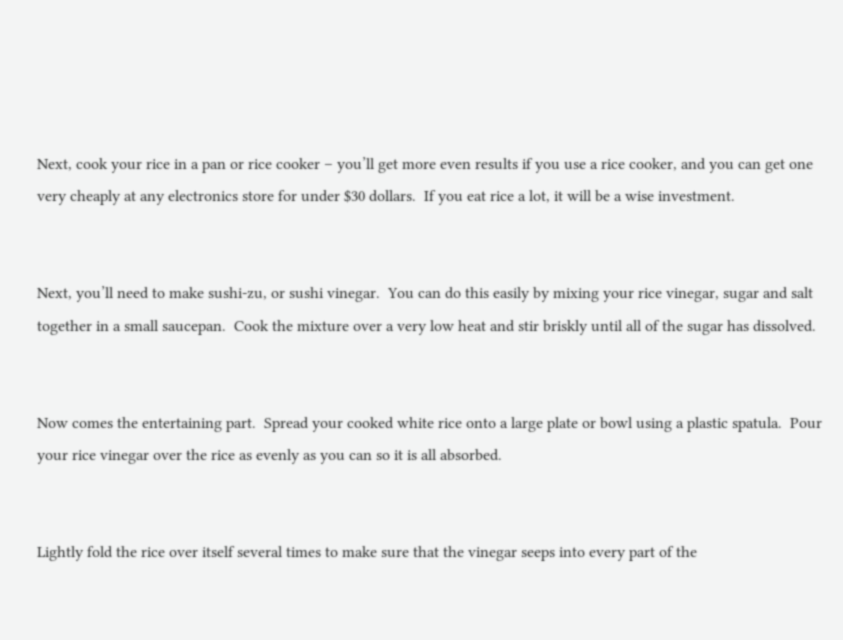Next, cook your rice in a pan or rice cooker – you’ll get more even results if you use a rice cooker, and you can get one very cheaply at any electronics store for under $30 dollars.  If you eat rice a lot, it will be a wise investment.


Next, you’ll need to make sushi-zu, or sushi vinegar.  You can do this easily by mixing your rice vinegar, sugar and salt together in a small saucepan.  Cook the mixture over a very low heat and stir briskly until all of the sugar has dissolved.


Now comes the entertaining part.  Spread your cooked white rice onto a large plate or bowl using a plastic spatula.  Pour your rice vinegar over the rice as evenly as you can so it is all absorbed.


Lightly fold the rice over itself several times to make sure that the vinegar seeps into every part of the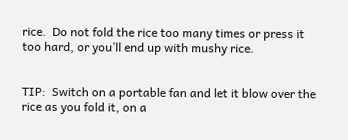rice.  Do not fold the rice too many times or press it too hard, or you’ll end up with mushy rice.


TIP:  Switch on a portable fan and let it blow over the rice as you fold it, on a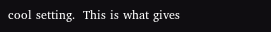cool setting.  This is what gives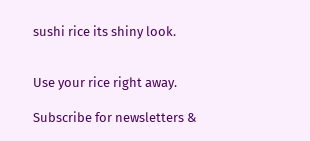sushi rice its shiny look.


Use your rice right away.

Subscribe for newsletters &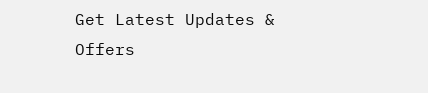Get Latest Updates & Offers